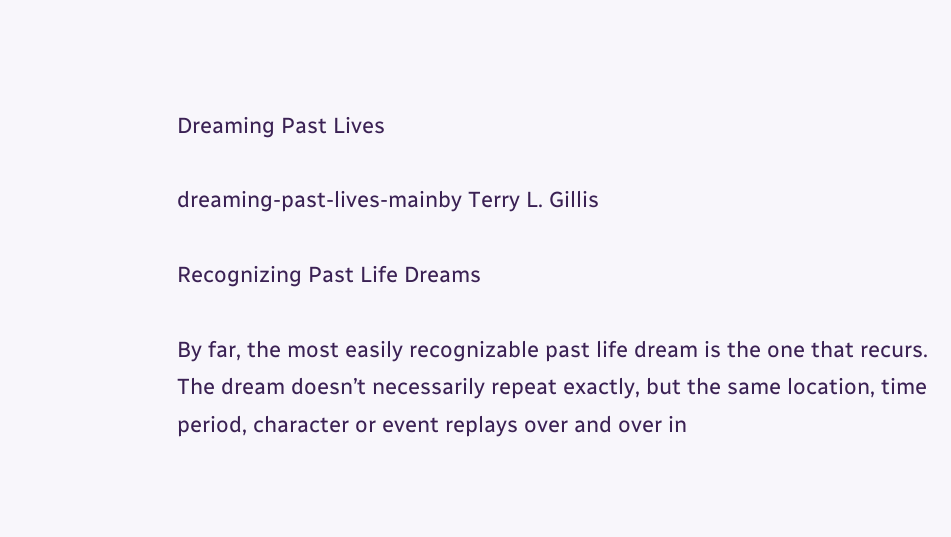Dreaming Past Lives

dreaming-past-lives-mainby Terry L. Gillis

Recognizing Past Life Dreams

By far, the most easily recognizable past life dream is the one that recurs. The dream doesn’t necessarily repeat exactly, but the same location, time period, character or event replays over and over in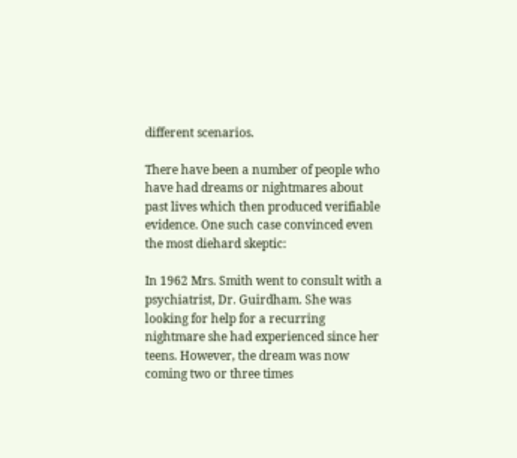different scenarios.

There have been a number of people who have had dreams or nightmares about past lives which then produced verifiable evidence. One such case convinced even the most diehard skeptic:

In 1962 Mrs. Smith went to consult with a psychiatrist, Dr. Guirdham. She was looking for help for a recurring nightmare she had experienced since her teens. However, the dream was now coming two or three times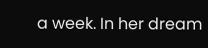a week. In her dream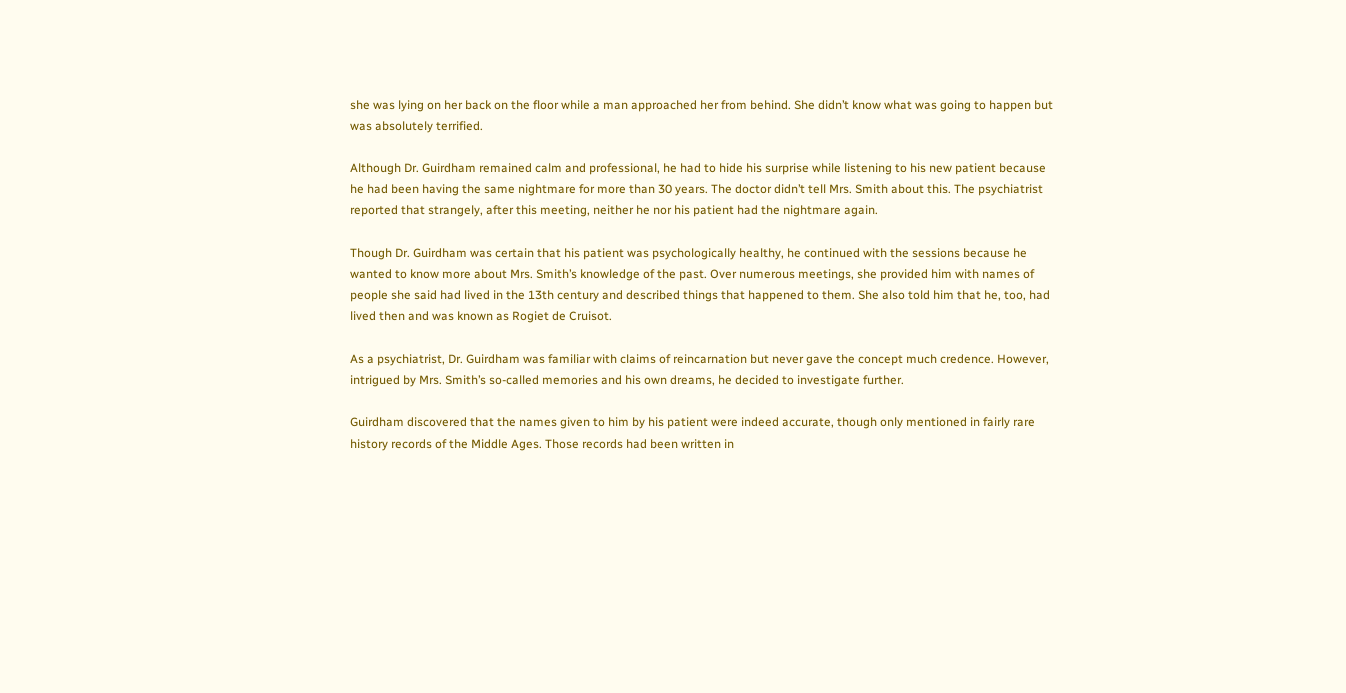she was lying on her back on the floor while a man approached her from behind. She didn’t know what was going to happen but was absolutely terrified.

Although Dr. Guirdham remained calm and professional, he had to hide his surprise while listening to his new patient because he had been having the same nightmare for more than 30 years. The doctor didn’t tell Mrs. Smith about this. The psychiatrist reported that strangely, after this meeting, neither he nor his patient had the nightmare again.

Though Dr. Guirdham was certain that his patient was psychologically healthy, he continued with the sessions because he wanted to know more about Mrs. Smith’s knowledge of the past. Over numerous meetings, she provided him with names of people she said had lived in the 13th century and described things that happened to them. She also told him that he, too, had lived then and was known as Rogiet de Cruisot.

As a psychiatrist, Dr. Guirdham was familiar with claims of reincarnation but never gave the concept much credence. However, intrigued by Mrs. Smith’s so-called memories and his own dreams, he decided to investigate further.

Guirdham discovered that the names given to him by his patient were indeed accurate, though only mentioned in fairly rare history records of the Middle Ages. Those records had been written in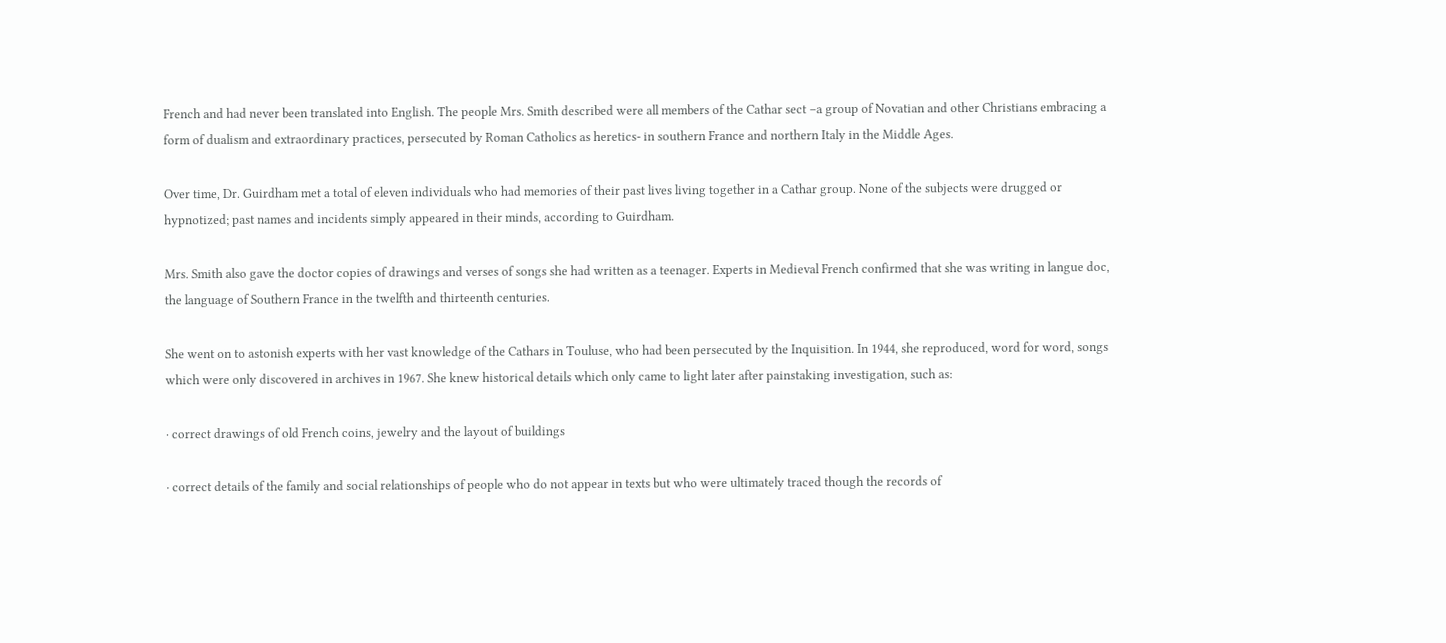French and had never been translated into English. The people Mrs. Smith described were all members of the Cathar sect –a group of Novatian and other Christians embracing a form of dualism and extraordinary practices, persecuted by Roman Catholics as heretics- in southern France and northern Italy in the Middle Ages.

Over time, Dr. Guirdham met a total of eleven individuals who had memories of their past lives living together in a Cathar group. None of the subjects were drugged or hypnotized; past names and incidents simply appeared in their minds, according to Guirdham.

Mrs. Smith also gave the doctor copies of drawings and verses of songs she had written as a teenager. Experts in Medieval French confirmed that she was writing in langue doc, the language of Southern France in the twelfth and thirteenth centuries.

She went on to astonish experts with her vast knowledge of the Cathars in Touluse, who had been persecuted by the Inquisition. In 1944, she reproduced, word for word, songs which were only discovered in archives in 1967. She knew historical details which only came to light later after painstaking investigation, such as:

· correct drawings of old French coins, jewelry and the layout of buildings

· correct details of the family and social relationships of people who do not appear in texts but who were ultimately traced though the records of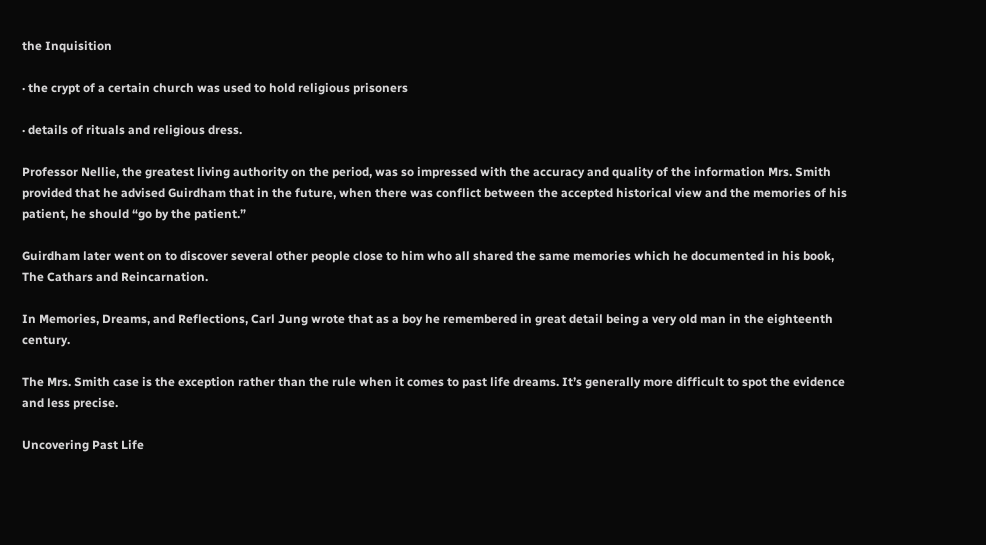the Inquisition

· the crypt of a certain church was used to hold religious prisoners

· details of rituals and religious dress.

Professor Nellie, the greatest living authority on the period, was so impressed with the accuracy and quality of the information Mrs. Smith provided that he advised Guirdham that in the future, when there was conflict between the accepted historical view and the memories of his patient, he should “go by the patient.”

Guirdham later went on to discover several other people close to him who all shared the same memories which he documented in his book, The Cathars and Reincarnation.

In Memories, Dreams, and Reflections, Carl Jung wrote that as a boy he remembered in great detail being a very old man in the eighteenth century.

The Mrs. Smith case is the exception rather than the rule when it comes to past life dreams. It’s generally more difficult to spot the evidence and less precise.

Uncovering Past Life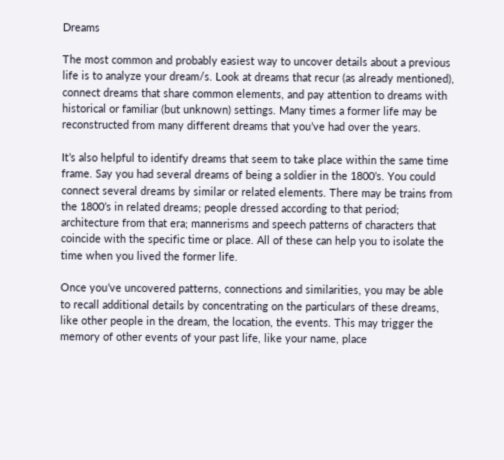Dreams

The most common and probably easiest way to uncover details about a previous life is to analyze your dream/s. Look at dreams that recur (as already mentioned), connect dreams that share common elements, and pay attention to dreams with historical or familiar (but unknown) settings. Many times a former life may be reconstructed from many different dreams that you’ve had over the years.

It’s also helpful to identify dreams that seem to take place within the same time frame. Say you had several dreams of being a soldier in the 1800’s. You could connect several dreams by similar or related elements. There may be trains from the 1800’s in related dreams; people dressed according to that period; architecture from that era; mannerisms and speech patterns of characters that coincide with the specific time or place. All of these can help you to isolate the time when you lived the former life.

Once you’ve uncovered patterns, connections and similarities, you may be able to recall additional details by concentrating on the particulars of these dreams, like other people in the dream, the location, the events. This may trigger the memory of other events of your past life, like your name, place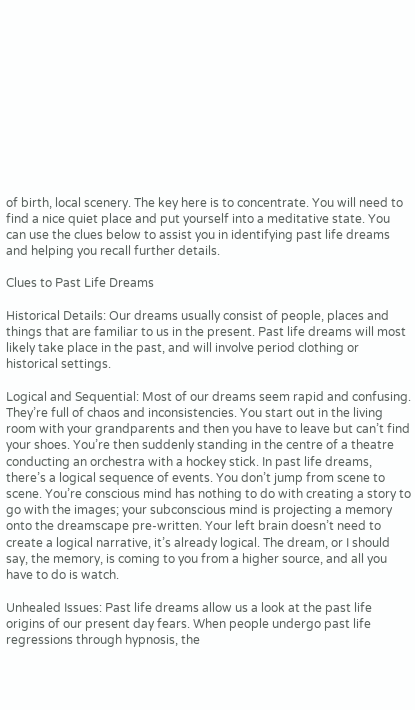of birth, local scenery. The key here is to concentrate. You will need to find a nice quiet place and put yourself into a meditative state. You can use the clues below to assist you in identifying past life dreams and helping you recall further details.

Clues to Past Life Dreams

Historical Details: Our dreams usually consist of people, places and things that are familiar to us in the present. Past life dreams will most likely take place in the past, and will involve period clothing or historical settings.

Logical and Sequential: Most of our dreams seem rapid and confusing. They’re full of chaos and inconsistencies. You start out in the living room with your grandparents and then you have to leave but can’t find your shoes. You’re then suddenly standing in the centre of a theatre conducting an orchestra with a hockey stick. In past life dreams, there’s a logical sequence of events. You don’t jump from scene to scene. You’re conscious mind has nothing to do with creating a story to go with the images; your subconscious mind is projecting a memory onto the dreamscape pre-written. Your left brain doesn’t need to create a logical narrative, it’s already logical. The dream, or I should say, the memory, is coming to you from a higher source, and all you have to do is watch.

Unhealed Issues: Past life dreams allow us a look at the past life origins of our present day fears. When people undergo past life regressions through hypnosis, the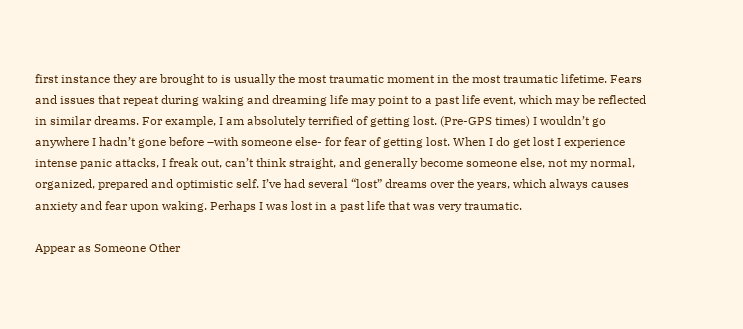first instance they are brought to is usually the most traumatic moment in the most traumatic lifetime. Fears and issues that repeat during waking and dreaming life may point to a past life event, which may be reflected in similar dreams. For example, I am absolutely terrified of getting lost. (Pre-GPS times) I wouldn’t go anywhere I hadn’t gone before –with someone else- for fear of getting lost. When I do get lost I experience intense panic attacks, I freak out, can’t think straight, and generally become someone else, not my normal, organized, prepared and optimistic self. I’ve had several “lost” dreams over the years, which always causes anxiety and fear upon waking. Perhaps I was lost in a past life that was very traumatic.

Appear as Someone Other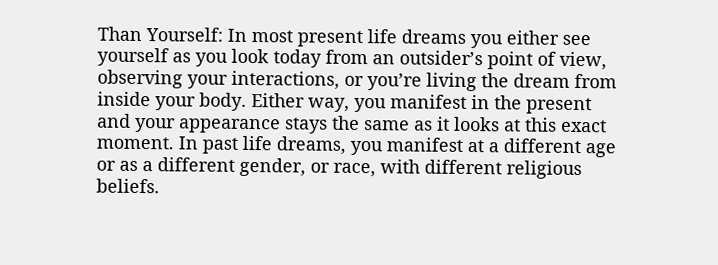Than Yourself: In most present life dreams you either see yourself as you look today from an outsider’s point of view, observing your interactions, or you’re living the dream from inside your body. Either way, you manifest in the present and your appearance stays the same as it looks at this exact moment. In past life dreams, you manifest at a different age or as a different gender, or race, with different religious beliefs.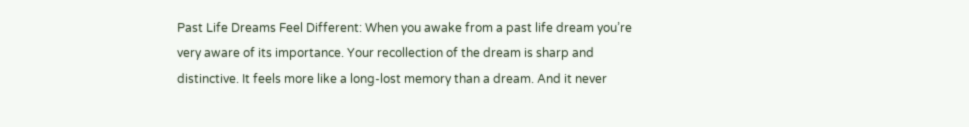Past Life Dreams Feel Different: When you awake from a past life dream you’re very aware of its importance. Your recollection of the dream is sharp and distinctive. It feels more like a long-lost memory than a dream. And it never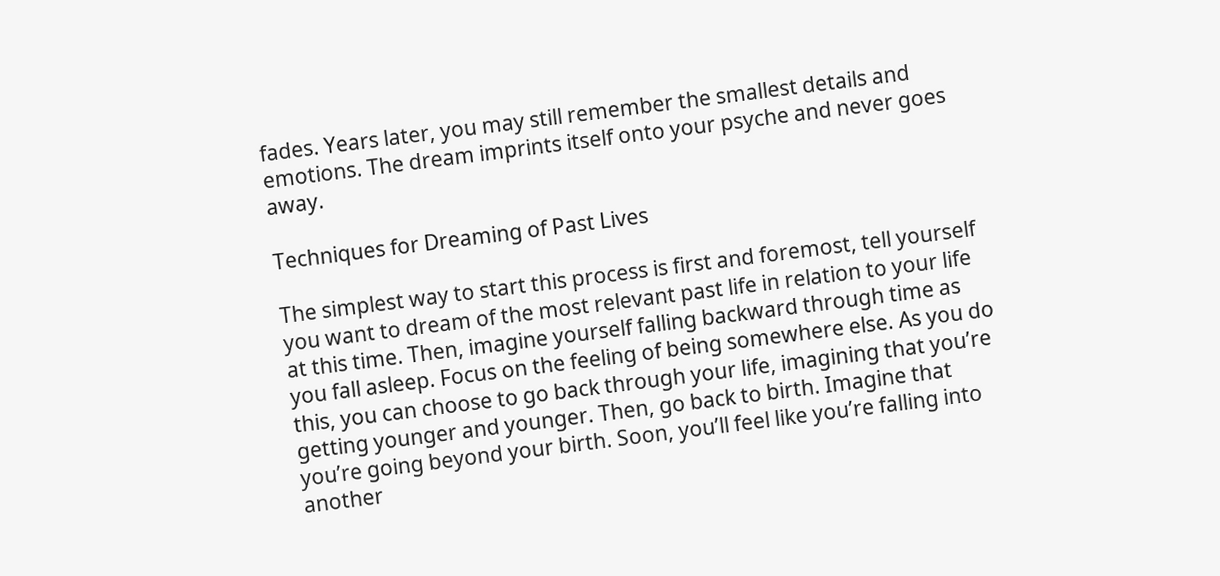fades. Years later, you may still remember the smallest details and emotions. The dream imprints itself onto your psyche and never goes away.

Techniques for Dreaming of Past Lives

The simplest way to start this process is first and foremost, tell yourself you want to dream of the most relevant past life in relation to your life at this time. Then, imagine yourself falling backward through time as you fall asleep. Focus on the feeling of being somewhere else. As you do this, you can choose to go back through your life, imagining that you’re getting younger and younger. Then, go back to birth. Imagine that you’re going beyond your birth. Soon, you’ll feel like you’re falling into another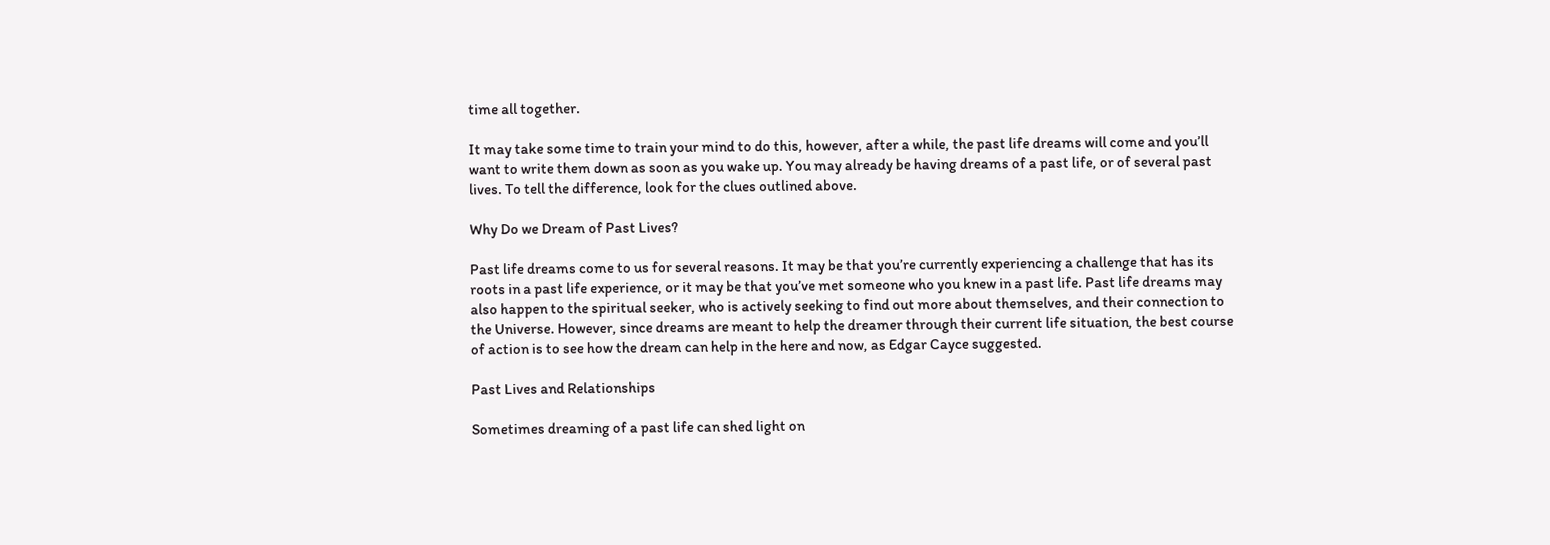time all together.

It may take some time to train your mind to do this, however, after a while, the past life dreams will come and you’ll want to write them down as soon as you wake up. You may already be having dreams of a past life, or of several past lives. To tell the difference, look for the clues outlined above.

Why Do we Dream of Past Lives?

Past life dreams come to us for several reasons. It may be that you’re currently experiencing a challenge that has its roots in a past life experience, or it may be that you’ve met someone who you knew in a past life. Past life dreams may also happen to the spiritual seeker, who is actively seeking to find out more about themselves, and their connection to the Universe. However, since dreams are meant to help the dreamer through their current life situation, the best course of action is to see how the dream can help in the here and now, as Edgar Cayce suggested.

Past Lives and Relationships

Sometimes dreaming of a past life can shed light on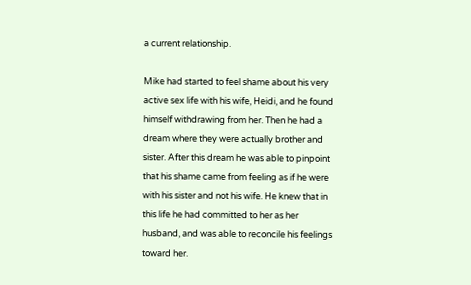a current relationship.

Mike had started to feel shame about his very active sex life with his wife, Heidi, and he found himself withdrawing from her. Then he had a dream where they were actually brother and sister. After this dream he was able to pinpoint that his shame came from feeling as if he were with his sister and not his wife. He knew that in this life he had committed to her as her husband, and was able to reconcile his feelings toward her.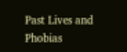Past Lives and Phobias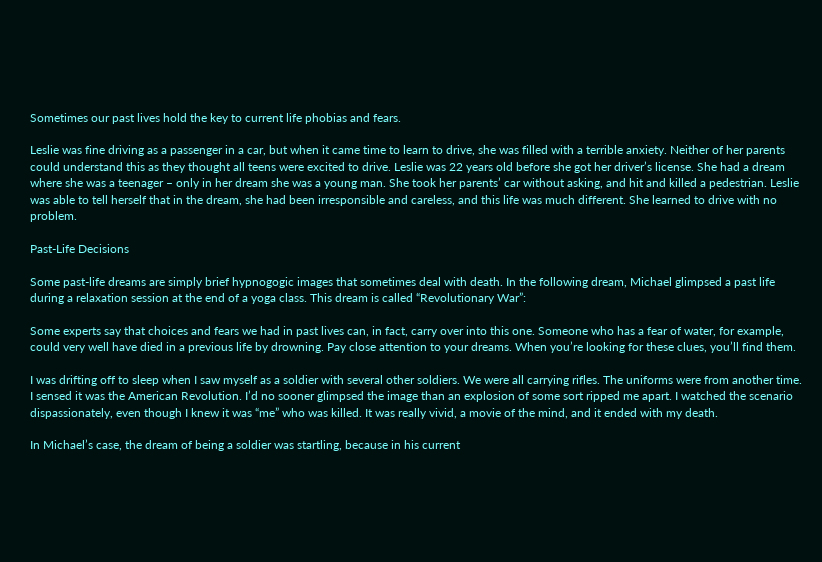Sometimes our past lives hold the key to current life phobias and fears.

Leslie was fine driving as a passenger in a car, but when it came time to learn to drive, she was filled with a terrible anxiety. Neither of her parents could understand this as they thought all teens were excited to drive. Leslie was 22 years old before she got her driver’s license. She had a dream where she was a teenager – only in her dream she was a young man. She took her parents’ car without asking, and hit and killed a pedestrian. Leslie was able to tell herself that in the dream, she had been irresponsible and careless, and this life was much different. She learned to drive with no problem.

Past-Life Decisions

Some past-life dreams are simply brief hypnogogic images that sometimes deal with death. In the following dream, Michael glimpsed a past life during a relaxation session at the end of a yoga class. This dream is called “Revolutionary War”:

Some experts say that choices and fears we had in past lives can, in fact, carry over into this one. Someone who has a fear of water, for example, could very well have died in a previous life by drowning. Pay close attention to your dreams. When you’re looking for these clues, you’ll find them.

I was drifting off to sleep when I saw myself as a soldier with several other soldiers. We were all carrying rifles. The uniforms were from another time. I sensed it was the American Revolution. I’d no sooner glimpsed the image than an explosion of some sort ripped me apart. I watched the scenario dispassionately, even though I knew it was “me” who was killed. It was really vivid, a movie of the mind, and it ended with my death.

In Michael’s case, the dream of being a soldier was startling, because in his current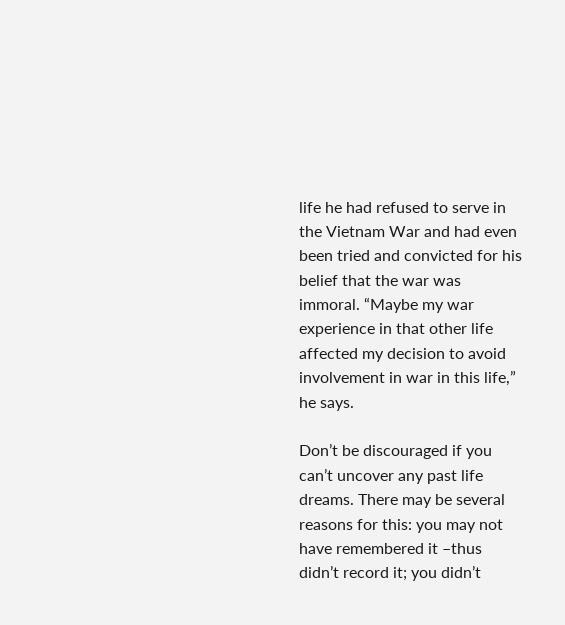life he had refused to serve in the Vietnam War and had even been tried and convicted for his belief that the war was immoral. “Maybe my war experience in that other life affected my decision to avoid involvement in war in this life,” he says.

Don’t be discouraged if you can’t uncover any past life dreams. There may be several reasons for this: you may not have remembered it –thus didn’t record it; you didn’t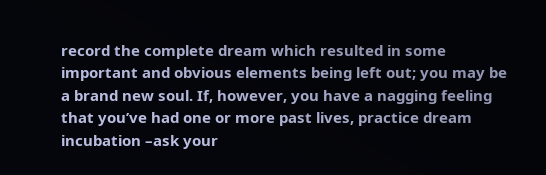record the complete dream which resulted in some important and obvious elements being left out; you may be a brand new soul. If, however, you have a nagging feeling that you’ve had one or more past lives, practice dream incubation –ask your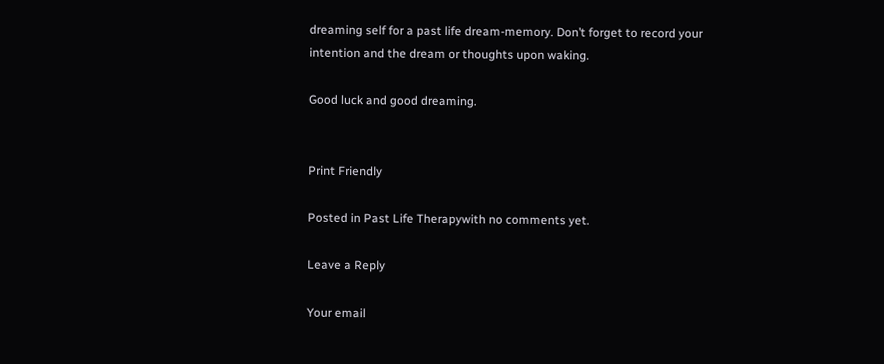dreaming self for a past life dream-memory. Don’t forget to record your intention and the dream or thoughts upon waking.

Good luck and good dreaming.


Print Friendly

Posted in Past Life Therapywith no comments yet.

Leave a Reply

Your email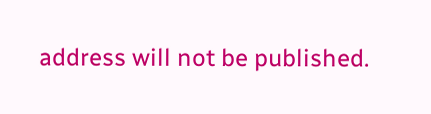address will not be published.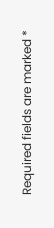Required fields are marked *